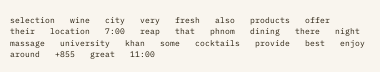selection   wine   city   very   fresh   also   products   offer   their   location   7:00   reap   that   phnom   dining   there   night   massage   university   khan   some   cocktails   provide   best   enjoy   around   +855   great   11:00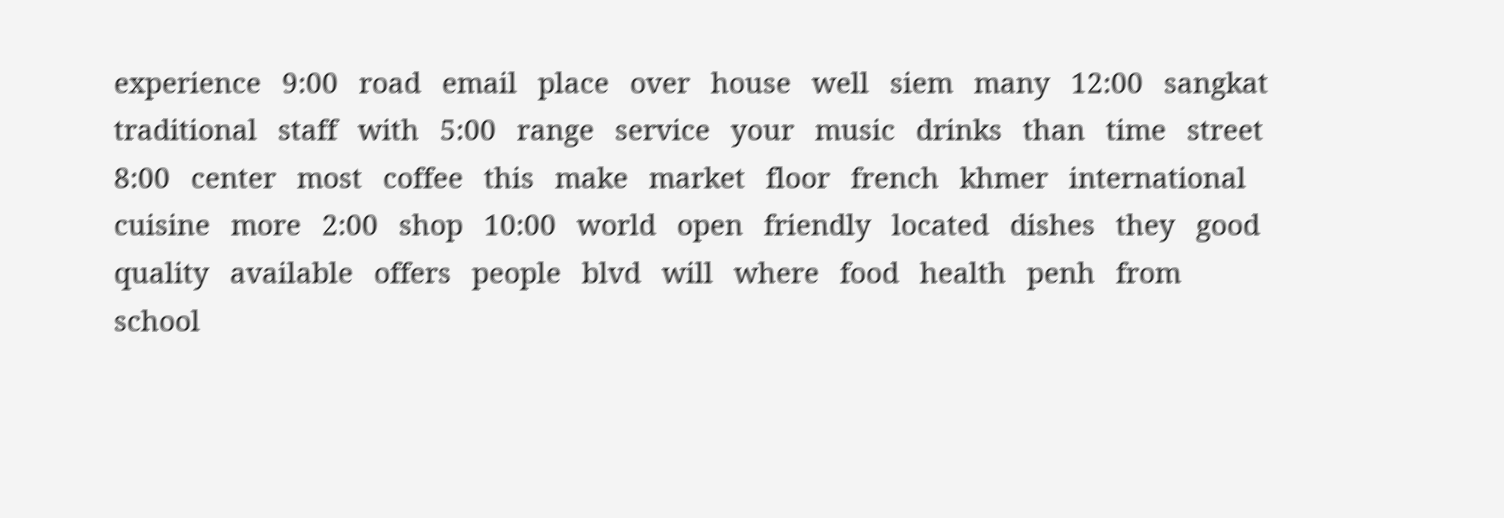experience   9:00   road   email   place   over   house   well   siem   many   12:00   sangkat   traditional   staff   with   5:00   range   service   your   music   drinks   than   time   street   8:00   center   most   coffee   this   make   market   floor   french   khmer   international   cuisine   more   2:00   shop   10:00   world   open   friendly   located   dishes   they   good   quality   available   offers   people   blvd   will   where   food   health   penh   from   school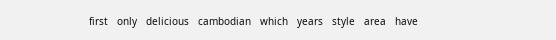first   only   delicious   cambodian   which   years   style   area   have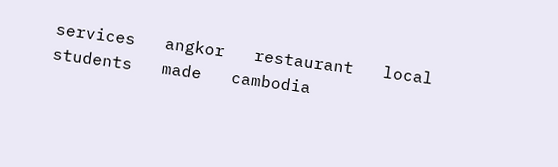services   angkor   restaurant   local   students   made   cambodia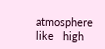atmosphere   like   high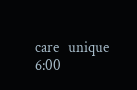care   unique   6:00